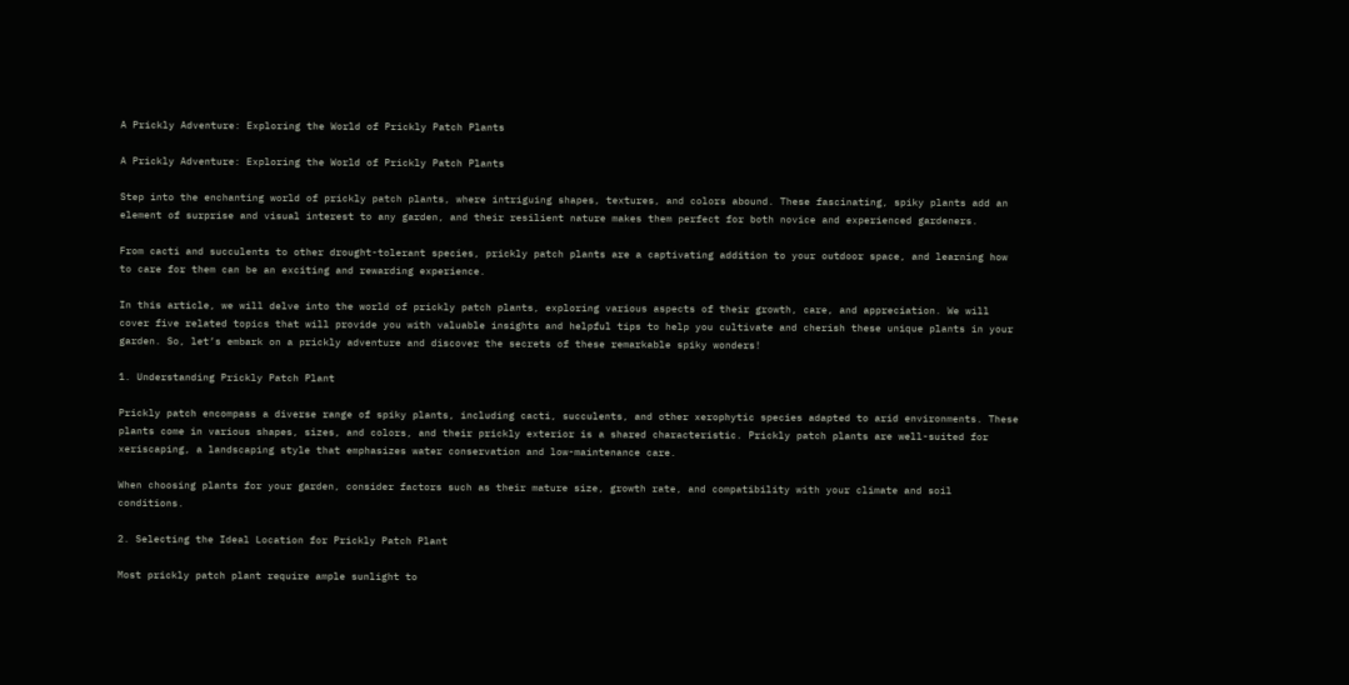A Prickly Adventure: Exploring the World of Prickly Patch Plants

A Prickly Adventure: Exploring the World of Prickly Patch Plants

Step into the enchanting world of prickly patch plants, where intriguing shapes, textures, and colors abound. These fascinating, spiky plants add an element of surprise and visual interest to any garden, and their resilient nature makes them perfect for both novice and experienced gardeners.

From cacti and succulents to other drought-tolerant species, prickly patch plants are a captivating addition to your outdoor space, and learning how to care for them can be an exciting and rewarding experience.

In this article, we will delve into the world of prickly patch plants, exploring various aspects of their growth, care, and appreciation. We will cover five related topics that will provide you with valuable insights and helpful tips to help you cultivate and cherish these unique plants in your garden. So, let’s embark on a prickly adventure and discover the secrets of these remarkable spiky wonders!

1. Understanding Prickly Patch Plant

Prickly patch encompass a diverse range of spiky plants, including cacti, succulents, and other xerophytic species adapted to arid environments. These plants come in various shapes, sizes, and colors, and their prickly exterior is a shared characteristic. Prickly patch plants are well-suited for xeriscaping, a landscaping style that emphasizes water conservation and low-maintenance care.

When choosing plants for your garden, consider factors such as their mature size, growth rate, and compatibility with your climate and soil conditions.

2. Selecting the Ideal Location for Prickly Patch Plant

Most prickly patch plant require ample sunlight to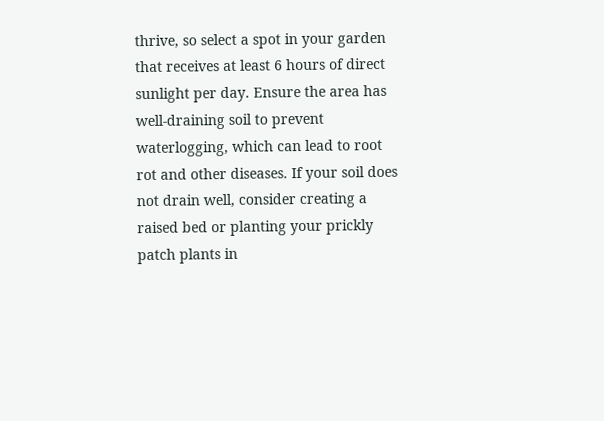thrive, so select a spot in your garden that receives at least 6 hours of direct sunlight per day. Ensure the area has well-draining soil to prevent waterlogging, which can lead to root rot and other diseases. If your soil does not drain well, consider creating a raised bed or planting your prickly patch plants in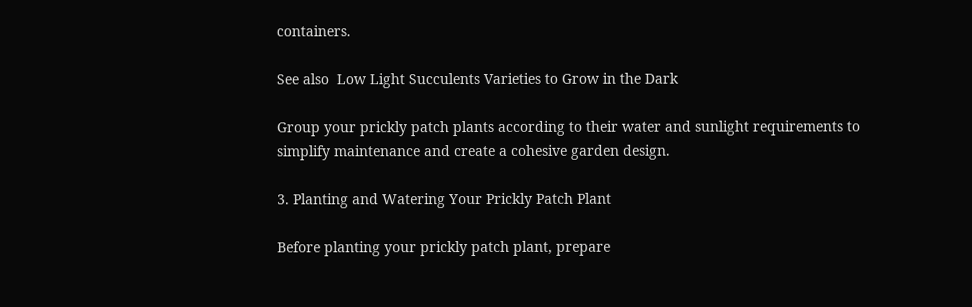containers.

See also  Low Light Succulents Varieties to Grow in the Dark

Group your prickly patch plants according to their water and sunlight requirements to simplify maintenance and create a cohesive garden design.

3. Planting and Watering Your Prickly Patch Plant

Before planting your prickly patch plant, prepare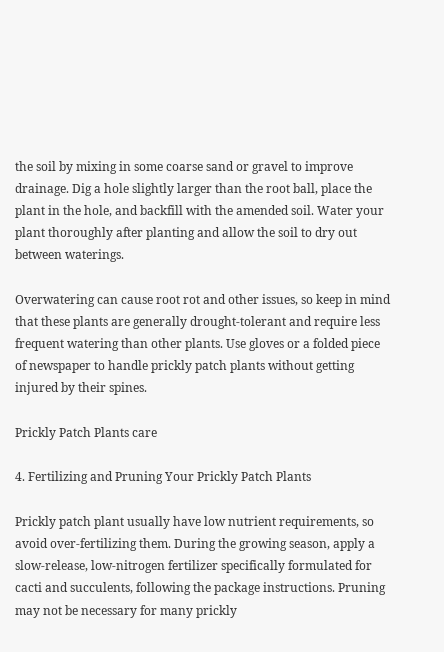the soil by mixing in some coarse sand or gravel to improve drainage. Dig a hole slightly larger than the root ball, place the plant in the hole, and backfill with the amended soil. Water your plant thoroughly after planting and allow the soil to dry out between waterings.

Overwatering can cause root rot and other issues, so keep in mind that these plants are generally drought-tolerant and require less frequent watering than other plants. Use gloves or a folded piece of newspaper to handle prickly patch plants without getting injured by their spines.

Prickly Patch Plants care

4. Fertilizing and Pruning Your Prickly Patch Plants

Prickly patch plant usually have low nutrient requirements, so avoid over-fertilizing them. During the growing season, apply a slow-release, low-nitrogen fertilizer specifically formulated for cacti and succulents, following the package instructions. Pruning may not be necessary for many prickly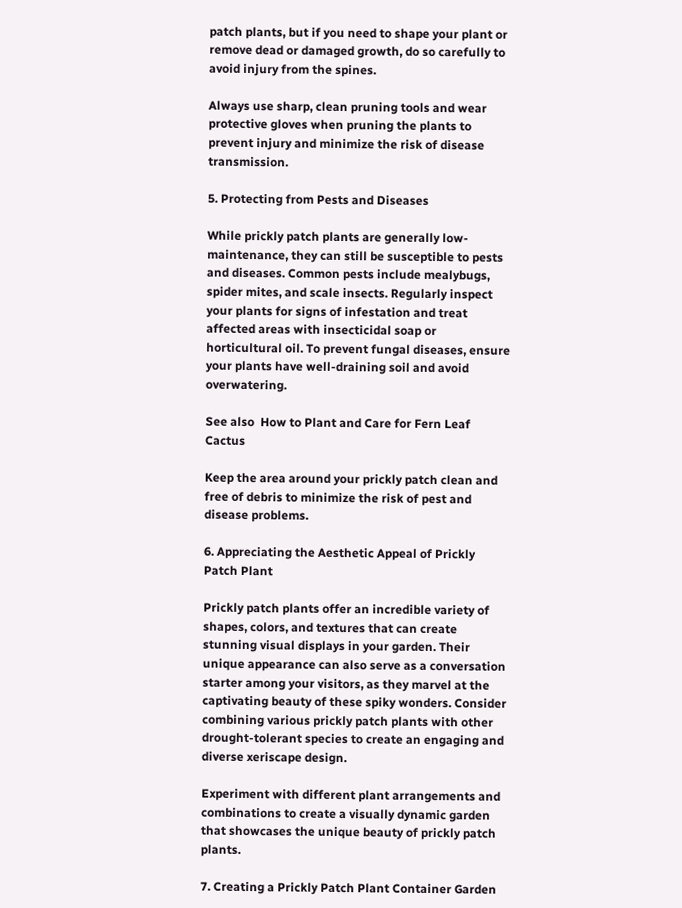patch plants, but if you need to shape your plant or remove dead or damaged growth, do so carefully to avoid injury from the spines.

Always use sharp, clean pruning tools and wear protective gloves when pruning the plants to prevent injury and minimize the risk of disease transmission.

5. Protecting from Pests and Diseases

While prickly patch plants are generally low-maintenance, they can still be susceptible to pests and diseases. Common pests include mealybugs, spider mites, and scale insects. Regularly inspect your plants for signs of infestation and treat affected areas with insecticidal soap or horticultural oil. To prevent fungal diseases, ensure your plants have well-draining soil and avoid overwatering.

See also  How to Plant and Care for Fern Leaf Cactus

Keep the area around your prickly patch clean and free of debris to minimize the risk of pest and disease problems.

6. Appreciating the Aesthetic Appeal of Prickly Patch Plant

Prickly patch plants offer an incredible variety of shapes, colors, and textures that can create stunning visual displays in your garden. Their unique appearance can also serve as a conversation starter among your visitors, as they marvel at the captivating beauty of these spiky wonders. Consider combining various prickly patch plants with other drought-tolerant species to create an engaging and diverse xeriscape design.

Experiment with different plant arrangements and combinations to create a visually dynamic garden that showcases the unique beauty of prickly patch plants.

7. Creating a Prickly Patch Plant Container Garden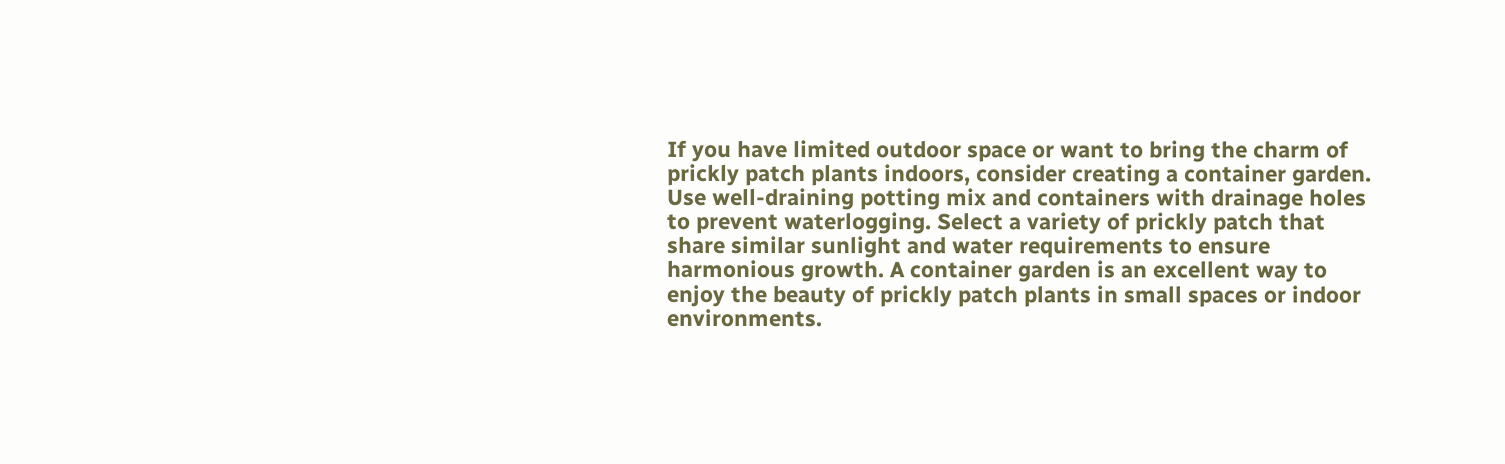If you have limited outdoor space or want to bring the charm of prickly patch plants indoors, consider creating a container garden. Use well-draining potting mix and containers with drainage holes to prevent waterlogging. Select a variety of prickly patch that share similar sunlight and water requirements to ensure harmonious growth. A container garden is an excellent way to enjoy the beauty of prickly patch plants in small spaces or indoor environments.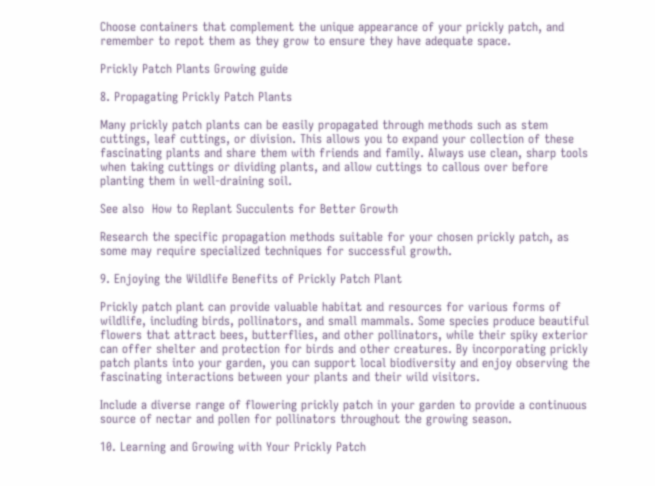Choose containers that complement the unique appearance of your prickly patch, and remember to repot them as they grow to ensure they have adequate space.

Prickly Patch Plants Growing guide

8. Propagating Prickly Patch Plants

Many prickly patch plants can be easily propagated through methods such as stem cuttings, leaf cuttings, or division. This allows you to expand your collection of these fascinating plants and share them with friends and family. Always use clean, sharp tools when taking cuttings or dividing plants, and allow cuttings to callous over before planting them in well-draining soil.

See also  How to Replant Succulents for Better Growth

Research the specific propagation methods suitable for your chosen prickly patch, as some may require specialized techniques for successful growth.

9. Enjoying the Wildlife Benefits of Prickly Patch Plant

Prickly patch plant can provide valuable habitat and resources for various forms of wildlife, including birds, pollinators, and small mammals. Some species produce beautiful flowers that attract bees, butterflies, and other pollinators, while their spiky exterior can offer shelter and protection for birds and other creatures. By incorporating prickly patch plants into your garden, you can support local biodiversity and enjoy observing the fascinating interactions between your plants and their wild visitors.

Include a diverse range of flowering prickly patch in your garden to provide a continuous source of nectar and pollen for pollinators throughout the growing season.

10. Learning and Growing with Your Prickly Patch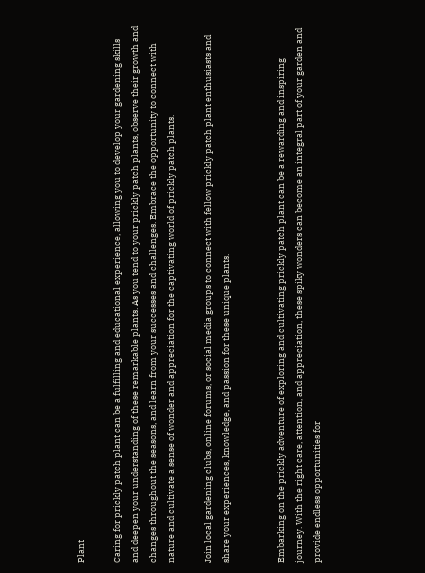Plant

Caring for prickly patch plant can be a fulfilling and educational experience, allowing you to develop your gardening skills and deepen your understanding of these remarkable plants. As you tend to your prickly patch plants, observe their growth and changes throughout the seasons, and learn from your successes and challenges. Embrace the opportunity to connect with nature and cultivate a sense of wonder and appreciation for the captivating world of prickly patch plants.

Join local gardening clubs, online forums, or social media groups to connect with fellow prickly patch plant enthusiasts and share your experiences, knowledge, and passion for these unique plants.


Embarking on the prickly adventure of exploring and cultivating prickly patch plant can be a rewarding and inspiring journey. With the right care, attention, and appreciation, these spiky wonders can become an integral part of your garden and provide endless opportunities for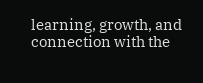learning, growth, and connection with the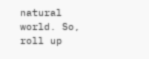natural world. So, roll up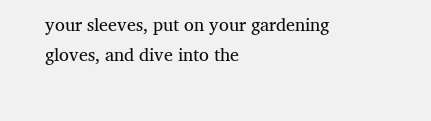your sleeves, put on your gardening gloves, and dive into the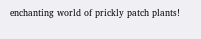enchanting world of prickly patch plants!